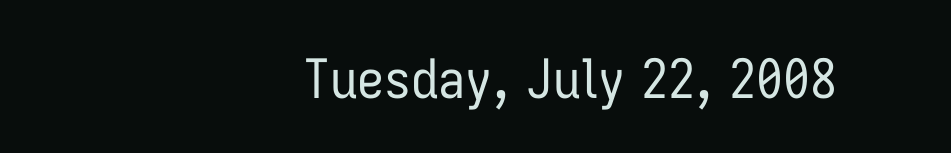Tuesday, July 22, 2008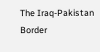The Iraq-Pakistan Border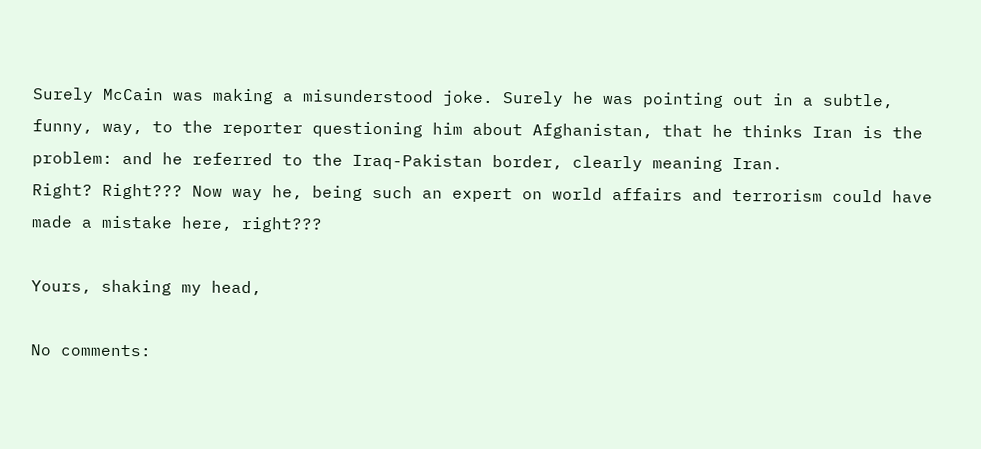Surely McCain was making a misunderstood joke. Surely he was pointing out in a subtle, funny, way, to the reporter questioning him about Afghanistan, that he thinks Iran is the problem: and he referred to the Iraq-Pakistan border, clearly meaning Iran.
Right? Right??? Now way he, being such an expert on world affairs and terrorism could have made a mistake here, right???

Yours, shaking my head,

No comments: